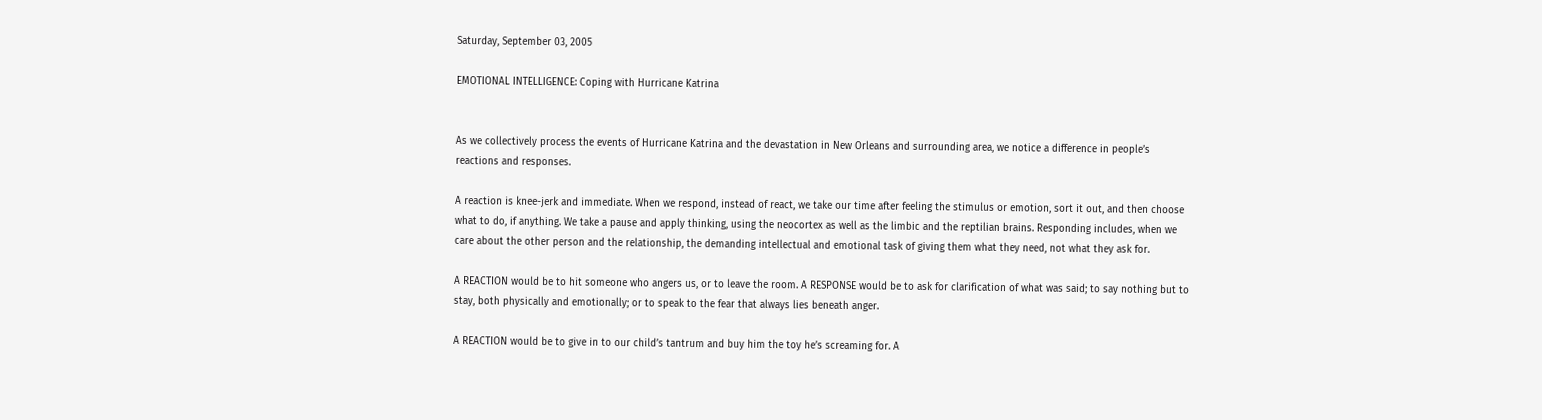Saturday, September 03, 2005

EMOTIONAL INTELLIGENCE: Coping with Hurricane Katrina


As we collectively process the events of Hurricane Katrina and the devastation in New Orleans and surrounding area, we notice a difference in people’s reactions and responses.

A reaction is knee-jerk and immediate. When we respond, instead of react, we take our time after feeling the stimulus or emotion, sort it out, and then choose what to do, if anything. We take a pause and apply thinking, using the neocortex as well as the limbic and the reptilian brains. Responding includes, when we care about the other person and the relationship, the demanding intellectual and emotional task of giving them what they need, not what they ask for.

A REACTION would be to hit someone who angers us, or to leave the room. A RESPONSE would be to ask for clarification of what was said; to say nothing but to stay, both physically and emotionally; or to speak to the fear that always lies beneath anger.

A REACTION would be to give in to our child’s tantrum and buy him the toy he’s screaming for. A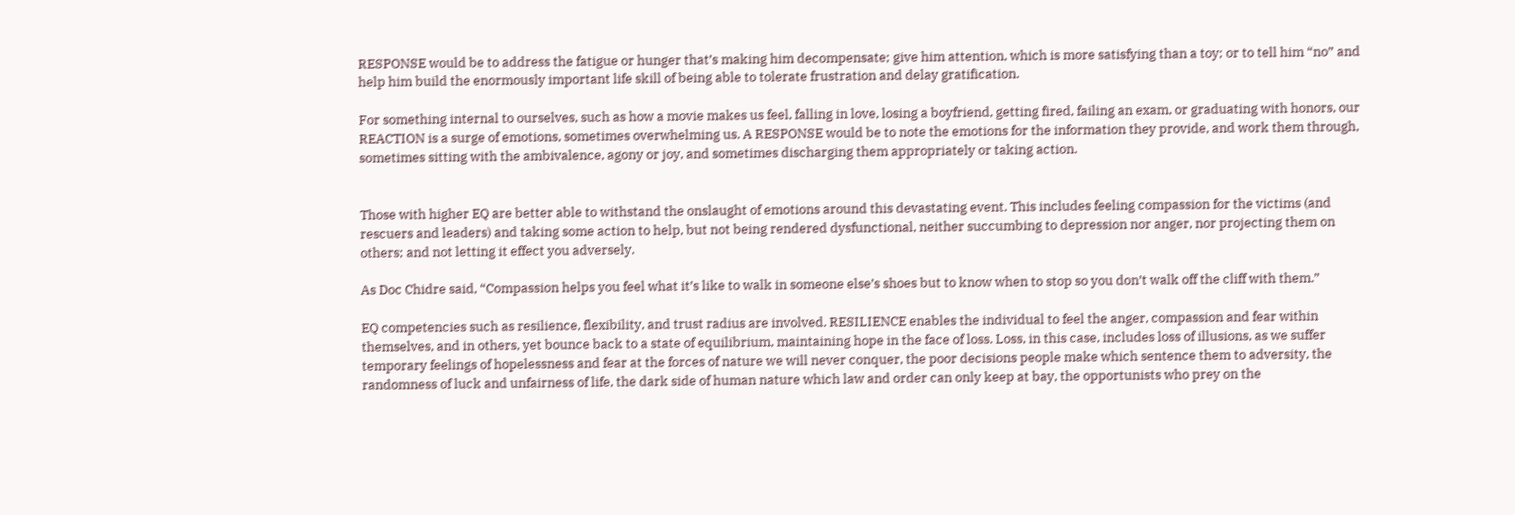RESPONSE would be to address the fatigue or hunger that’s making him decompensate; give him attention, which is more satisfying than a toy; or to tell him “no” and help him build the enormously important life skill of being able to tolerate frustration and delay gratification.

For something internal to ourselves, such as how a movie makes us feel, falling in love, losing a boyfriend, getting fired, failing an exam, or graduating with honors, our REACTION is a surge of emotions, sometimes overwhelming us. A RESPONSE would be to note the emotions for the information they provide, and work them through, sometimes sitting with the ambivalence, agony or joy, and sometimes discharging them appropriately or taking action.


Those with higher EQ are better able to withstand the onslaught of emotions around this devastating event. This includes feeling compassion for the victims (and rescuers and leaders) and taking some action to help, but not being rendered dysfunctional, neither succumbing to depression nor anger, nor projecting them on others; and not letting it effect you adversely.

As Doc Chidre said, “Compassion helps you feel what it’s like to walk in someone else’s shoes but to know when to stop so you don’t walk off the cliff with them.”

EQ competencies such as resilience, flexibility, and trust radius are involved. RESILIENCE enables the individual to feel the anger, compassion and fear within themselves, and in others, yet bounce back to a state of equilibrium, maintaining hope in the face of loss. Loss, in this case, includes loss of illusions, as we suffer temporary feelings of hopelessness and fear at the forces of nature we will never conquer, the poor decisions people make which sentence them to adversity, the randomness of luck and unfairness of life, the dark side of human nature which law and order can only keep at bay, the opportunists who prey on the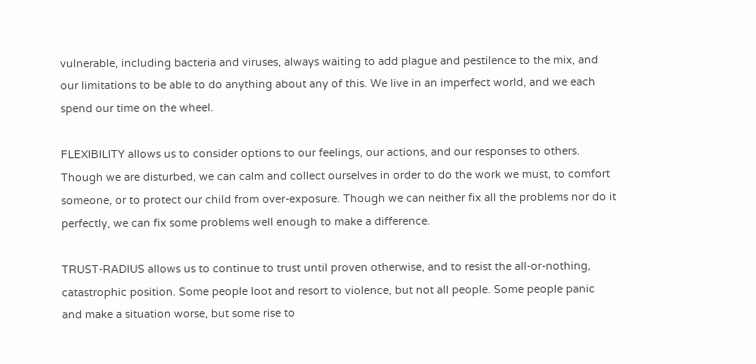vulnerable, including bacteria and viruses, always waiting to add plague and pestilence to the mix, and our limitations to be able to do anything about any of this. We live in an imperfect world, and we each spend our time on the wheel.

FLEXIBILITY allows us to consider options to our feelings, our actions, and our responses to others. Though we are disturbed, we can calm and collect ourselves in order to do the work we must, to comfort someone, or to protect our child from over-exposure. Though we can neither fix all the problems nor do it perfectly, we can fix some problems well enough to make a difference.

TRUST-RADIUS allows us to continue to trust until proven otherwise, and to resist the all-or-nothing, catastrophic position. Some people loot and resort to violence, but not all people. Some people panic and make a situation worse, but some rise to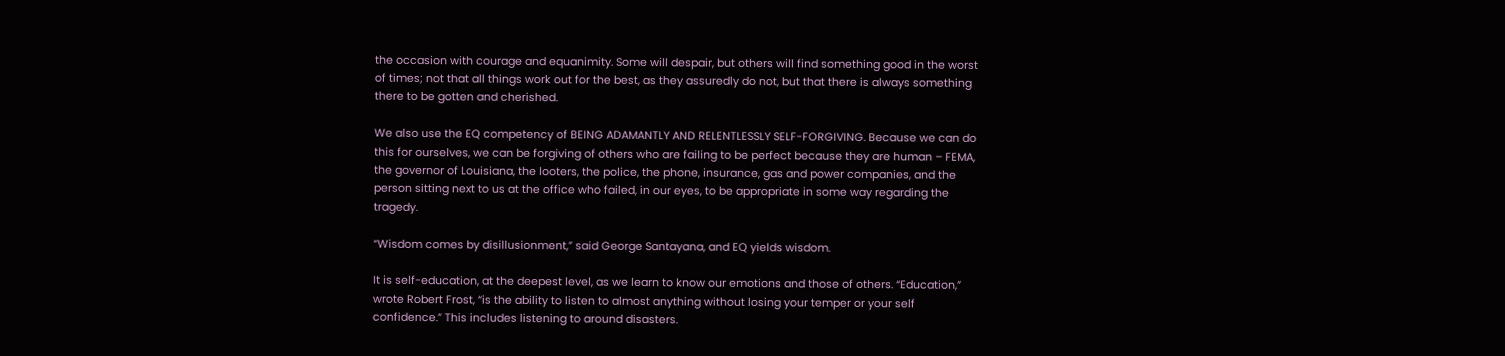the occasion with courage and equanimity. Some will despair, but others will find something good in the worst of times; not that all things work out for the best, as they assuredly do not, but that there is always something there to be gotten and cherished.

We also use the EQ competency of BEING ADAMANTLY AND RELENTLESSLY SELF-FORGIVING. Because we can do this for ourselves, we can be forgiving of others who are failing to be perfect because they are human – FEMA, the governor of Louisiana, the looters, the police, the phone, insurance, gas and power companies, and the person sitting next to us at the office who failed, in our eyes, to be appropriate in some way regarding the tragedy.

“Wisdom comes by disillusionment,” said George Santayana, and EQ yields wisdom.

It is self-education, at the deepest level, as we learn to know our emotions and those of others. “Education,” wrote Robert Frost, “is the ability to listen to almost anything without losing your temper or your self confidence.” This includes listening to around disasters.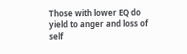Those with lower EQ do yield to anger and loss of self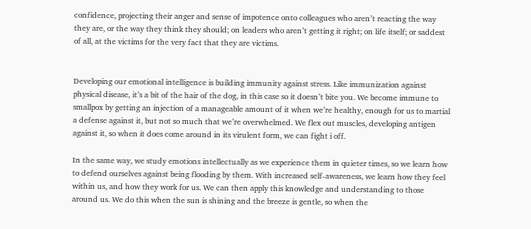confidence, projecting their anger and sense of impotence onto colleagues who aren’t reacting the way they are, or the way they think they should; on leaders who aren’t getting it right; on life itself; or saddest of all, at the victims for the very fact that they are victims.


Developing our emotional intelligence is building immunity against stress. Like immunization against physical disease, it’s a bit of the hair of the dog, in this case so it doesn’t bite you. We become immune to smallpox by getting an injection of a manageable amount of it when we’re healthy, enough for us to martial a defense against it, but not so much that we’re overwhelmed. We flex out muscles, developing antigen against it, so when it does come around in its virulent form, we can fight i off.

In the same way, we study emotions intellectually as we experience them in quieter times, so we learn how to defend ourselves against being flooding by them. With increased self-awareness, we learn how they feel within us, and how they work for us. We can then apply this knowledge and understanding to those around us. We do this when the sun is shining and the breeze is gentle, so when the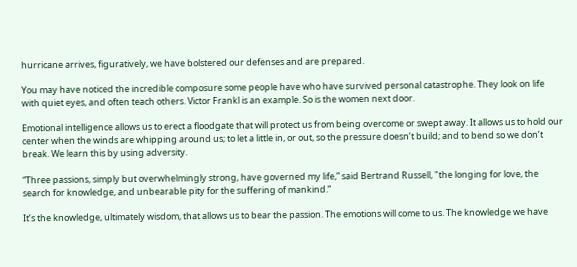hurricane arrives, figuratively, we have bolstered our defenses and are prepared.

You may have noticed the incredible composure some people have who have survived personal catastrophe. They look on life with quiet eyes, and often teach others. Victor Frankl is an example. So is the women next door.

Emotional intelligence allows us to erect a floodgate that will protect us from being overcome or swept away. It allows us to hold our center when the winds are whipping around us; to let a little in, or out, so the pressure doesn’t build; and to bend so we don’t break. We learn this by using adversity.

“Three passions, simply but overwhelmingly strong, have governed my life,” said Bertrand Russell, "the longing for love, the search for knowledge, and unbearable pity for the suffering of mankind.”

It’s the knowledge, ultimately wisdom, that allows us to bear the passion. The emotions will come to us. The knowledge we have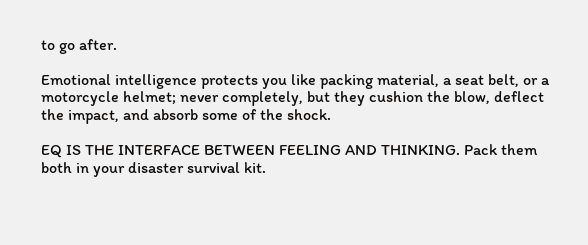to go after.

Emotional intelligence protects you like packing material, a seat belt, or a motorcycle helmet; never completely, but they cushion the blow, deflect the impact, and absorb some of the shock.

EQ IS THE INTERFACE BETWEEN FEELING AND THINKING. Pack them both in your disaster survival kit.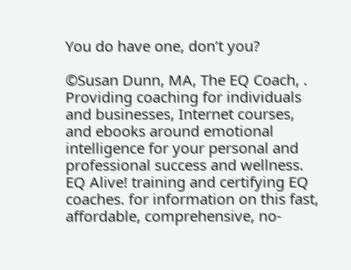You do have one, don’t you?

©Susan Dunn, MA, The EQ Coach, . Providing coaching for individuals and businesses, Internet courses, and ebooks around emotional intelligence for your personal and professional success and wellness. EQ Alive! training and certifying EQ coaches. for information on this fast, affordable, comprehensive, no-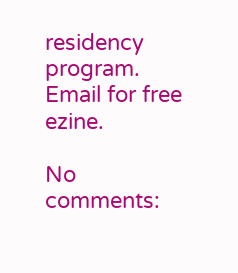residency program. Email for free ezine.

No comments: